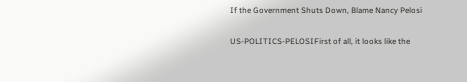If the Government Shuts Down, Blame Nancy Pelosi

US-POLITICS-PELOSIFirst of all, it looks like the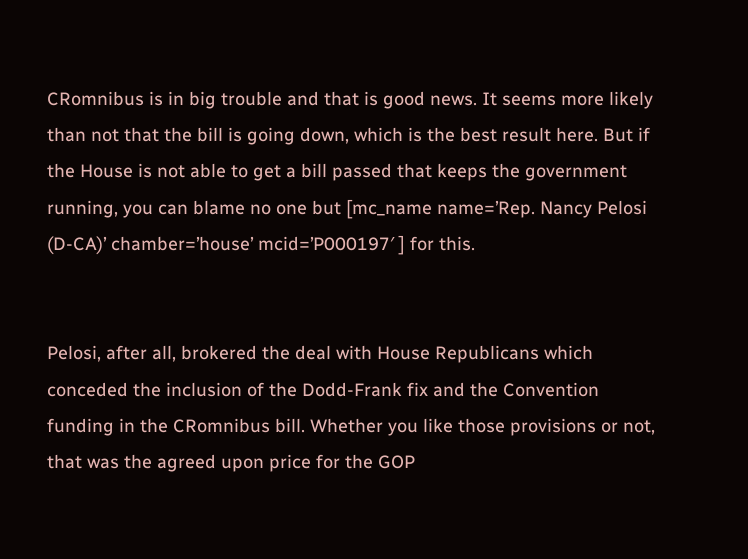CRomnibus is in big trouble and that is good news. It seems more likely than not that the bill is going down, which is the best result here. But if the House is not able to get a bill passed that keeps the government running, you can blame no one but [mc_name name=’Rep. Nancy Pelosi (D-CA)’ chamber=’house’ mcid=’P000197′ ] for this.


Pelosi, after all, brokered the deal with House Republicans which conceded the inclusion of the Dodd-Frank fix and the Convention funding in the CRomnibus bill. Whether you like those provisions or not, that was the agreed upon price for the GOP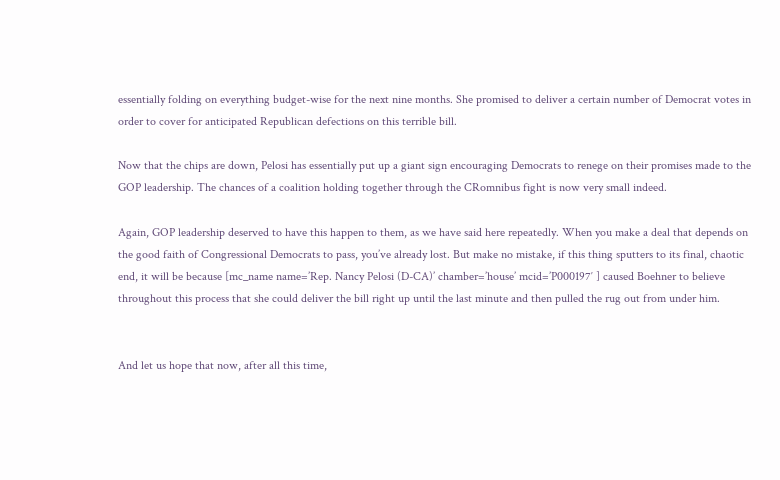essentially folding on everything budget-wise for the next nine months. She promised to deliver a certain number of Democrat votes in order to cover for anticipated Republican defections on this terrible bill.

Now that the chips are down, Pelosi has essentially put up a giant sign encouraging Democrats to renege on their promises made to the GOP leadership. The chances of a coalition holding together through the CRomnibus fight is now very small indeed.

Again, GOP leadership deserved to have this happen to them, as we have said here repeatedly. When you make a deal that depends on the good faith of Congressional Democrats to pass, you’ve already lost. But make no mistake, if this thing sputters to its final, chaotic end, it will be because [mc_name name=’Rep. Nancy Pelosi (D-CA)’ chamber=’house’ mcid=’P000197′ ] caused Boehner to believe throughout this process that she could deliver the bill right up until the last minute and then pulled the rug out from under him.


And let us hope that now, after all this time,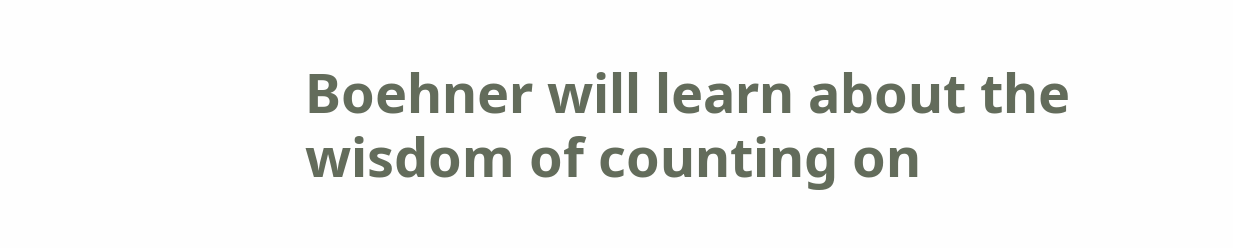Boehner will learn about the wisdom of counting on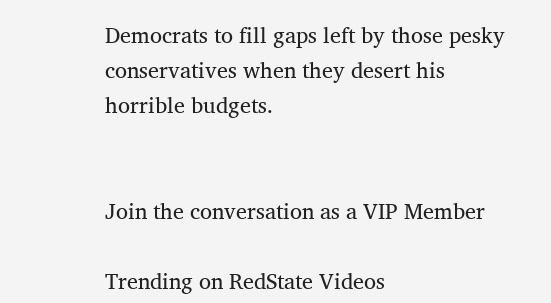Democrats to fill gaps left by those pesky conservatives when they desert his horrible budgets.


Join the conversation as a VIP Member

Trending on RedState Videos